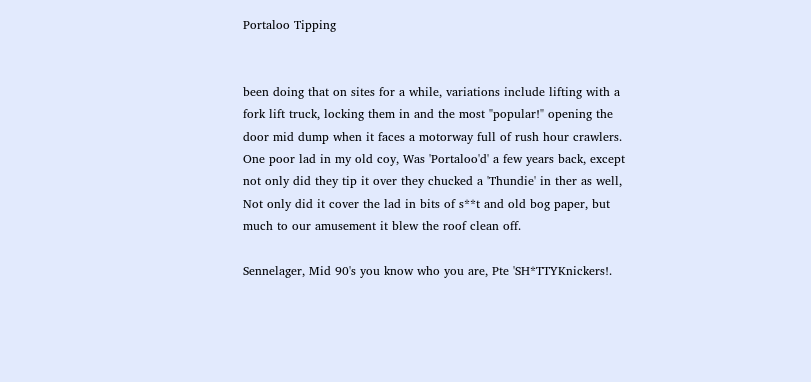Portaloo Tipping


been doing that on sites for a while, variations include lifting with a fork lift truck, locking them in and the most "popular!" opening the door mid dump when it faces a motorway full of rush hour crawlers.
One poor lad in my old coy, Was 'Portaloo'd' a few years back, except not only did they tip it over they chucked a 'Thundie' in ther as well, Not only did it cover the lad in bits of s**t and old bog paper, but much to our amusement it blew the roof clean off.

Sennelager, Mid 90's you know who you are, Pte 'SH*TTYKnickers!.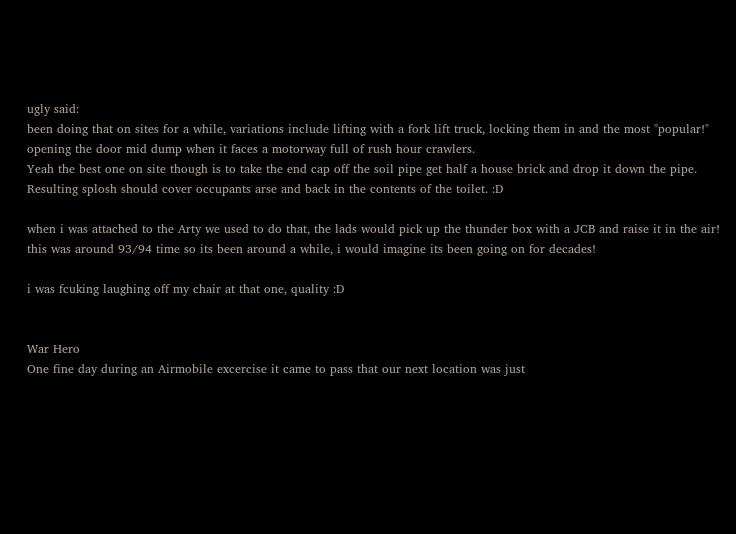ugly said:
been doing that on sites for a while, variations include lifting with a fork lift truck, locking them in and the most "popular!" opening the door mid dump when it faces a motorway full of rush hour crawlers.
Yeah the best one on site though is to take the end cap off the soil pipe get half a house brick and drop it down the pipe. Resulting splosh should cover occupants arse and back in the contents of the toilet. :D

when i was attached to the Arty we used to do that, the lads would pick up the thunder box with a JCB and raise it in the air! this was around 93/94 time so its been around a while, i would imagine its been going on for decades!

i was fcuking laughing off my chair at that one, quality :D


War Hero
One fine day during an Airmobile excercise it came to pass that our next location was just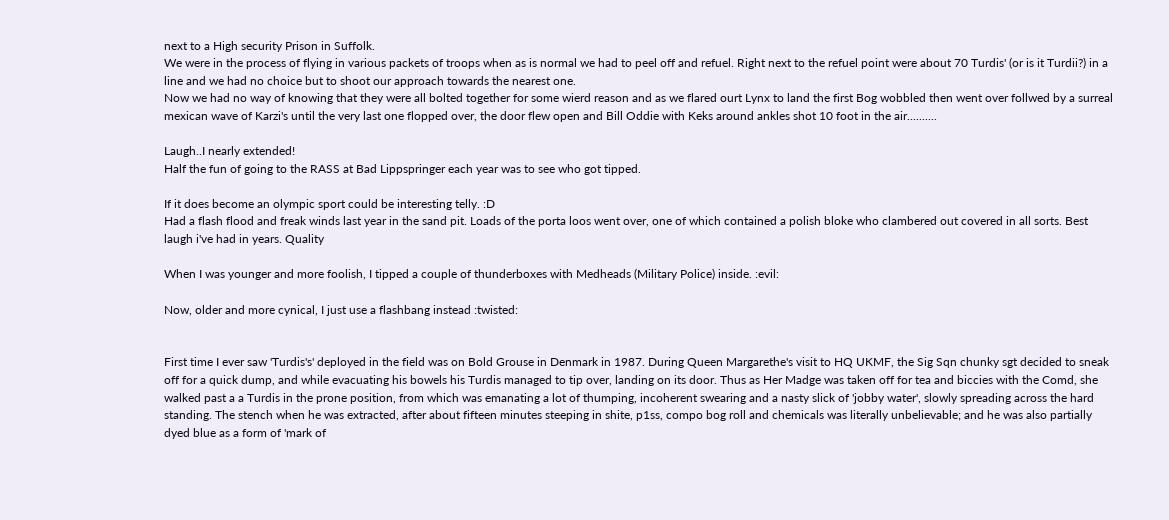next to a High security Prison in Suffolk.
We were in the process of flying in various packets of troops when as is normal we had to peel off and refuel. Right next to the refuel point were about 70 Turdis' (or is it Turdii?) in a line and we had no choice but to shoot our approach towards the nearest one.
Now we had no way of knowing that they were all bolted together for some wierd reason and as we flared ourt Lynx to land the first Bog wobbled then went over follwed by a surreal mexican wave of Karzi's until the very last one flopped over, the door flew open and Bill Oddie with Keks around ankles shot 10 foot in the air..........

Laugh..I nearly extended!
Half the fun of going to the RASS at Bad Lippspringer each year was to see who got tipped.

If it does become an olympic sport could be interesting telly. :D
Had a flash flood and freak winds last year in the sand pit. Loads of the porta loos went over, one of which contained a polish bloke who clambered out covered in all sorts. Best laugh i've had in years. Quality

When I was younger and more foolish, I tipped a couple of thunderboxes with Medheads (Military Police) inside. :evil:

Now, older and more cynical, I just use a flashbang instead :twisted:


First time I ever saw 'Turdis's' deployed in the field was on Bold Grouse in Denmark in 1987. During Queen Margarethe's visit to HQ UKMF, the Sig Sqn chunky sgt decided to sneak off for a quick dump, and while evacuating his bowels his Turdis managed to tip over, landing on its door. Thus as Her Madge was taken off for tea and biccies with the Comd, she walked past a a Turdis in the prone position, from which was emanating a lot of thumping, incoherent swearing and a nasty slick of 'jobby water', slowly spreading across the hard standing. The stench when he was extracted, after about fifteen minutes steeping in shite, p1ss, compo bog roll and chemicals was literally unbelievable; and he was also partially dyed blue as a form of 'mark of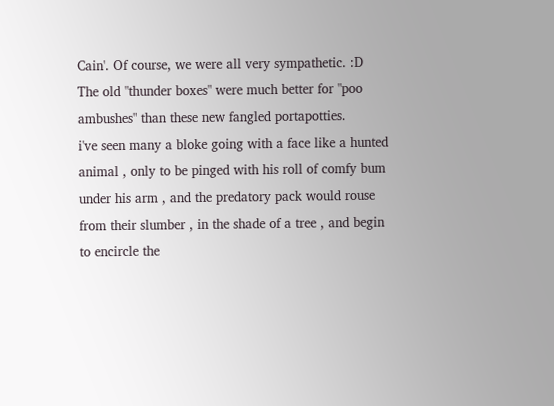Cain'. Of course, we were all very sympathetic. :D
The old "thunder boxes" were much better for "poo ambushes" than these new fangled portapotties.
i've seen many a bloke going with a face like a hunted animal , only to be pinged with his roll of comfy bum under his arm , and the predatory pack would rouse from their slumber , in the shade of a tree , and begin to encircle the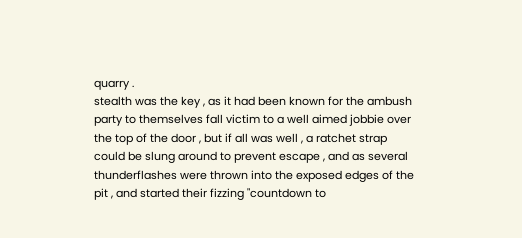quarry .
stealth was the key , as it had been known for the ambush party to themselves fall victim to a well aimed jobbie over the top of the door , but if all was well , a ratchet strap could be slung around to prevent escape , and as several thunderflashes were thrown into the exposed edges of the pit , and started their fizzing "countdown to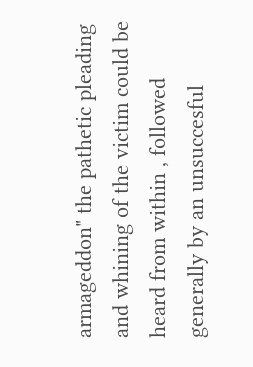armageddon" the pathetic pleading and whining of the victim could be heard from within , followed generally by an unsuccesful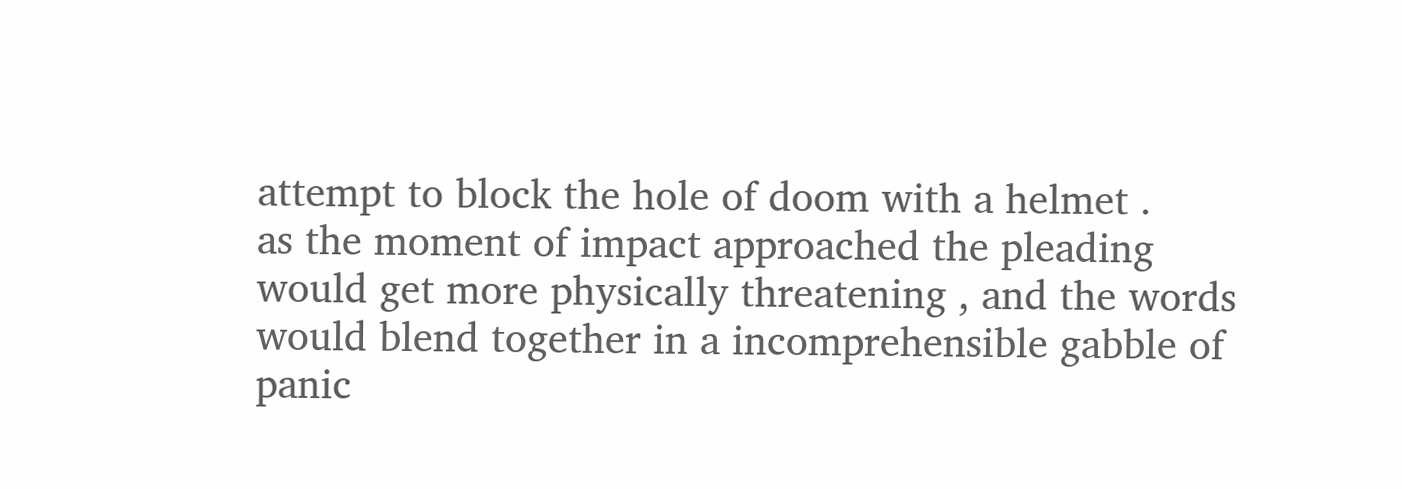attempt to block the hole of doom with a helmet .
as the moment of impact approached the pleading would get more physically threatening , and the words would blend together in a incomprehensible gabble of panic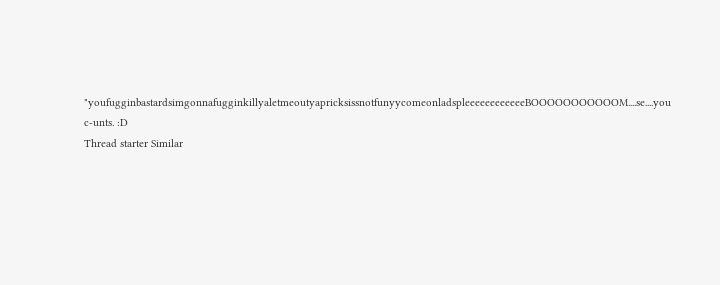"youfugginbastardsimgonnafugginkillyaletmeoutyapricksissnotfunyycomeonladspleeeeeeeeeeeeBOOOOOOOOOOOM....se....you c-unts. :D
Thread starter Similar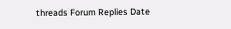threads Forum Replies Date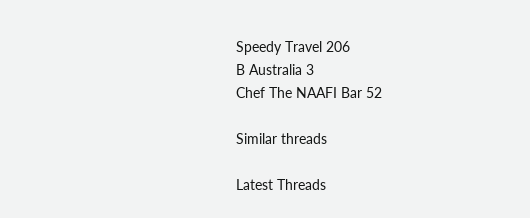Speedy Travel 206
B Australia 3
Chef The NAAFI Bar 52

Similar threads

Latest Threads